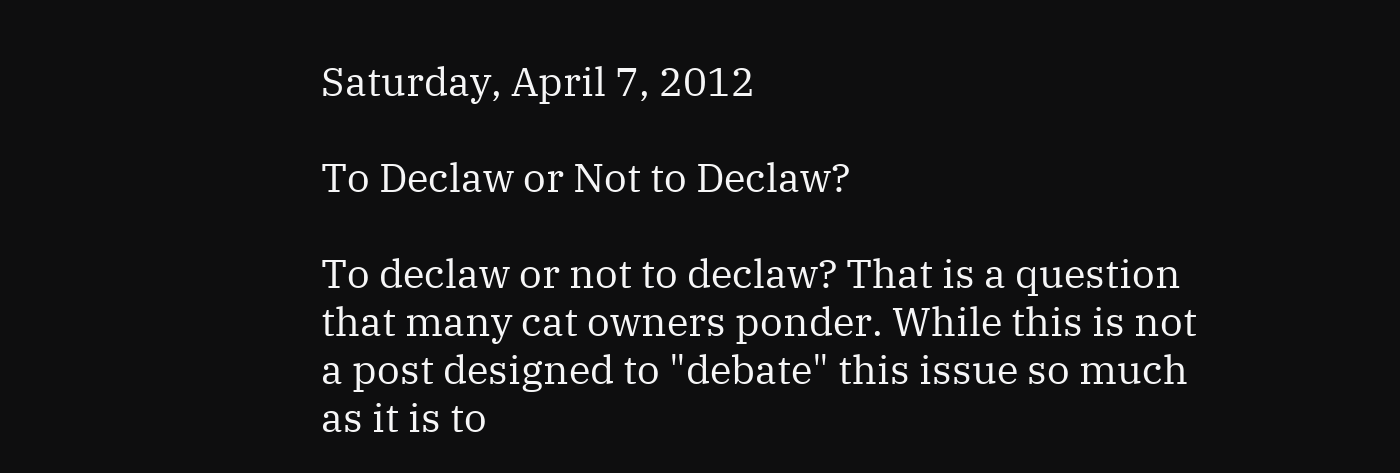Saturday, April 7, 2012

To Declaw or Not to Declaw?

To declaw or not to declaw? That is a question that many cat owners ponder. While this is not a post designed to "debate" this issue so much as it is to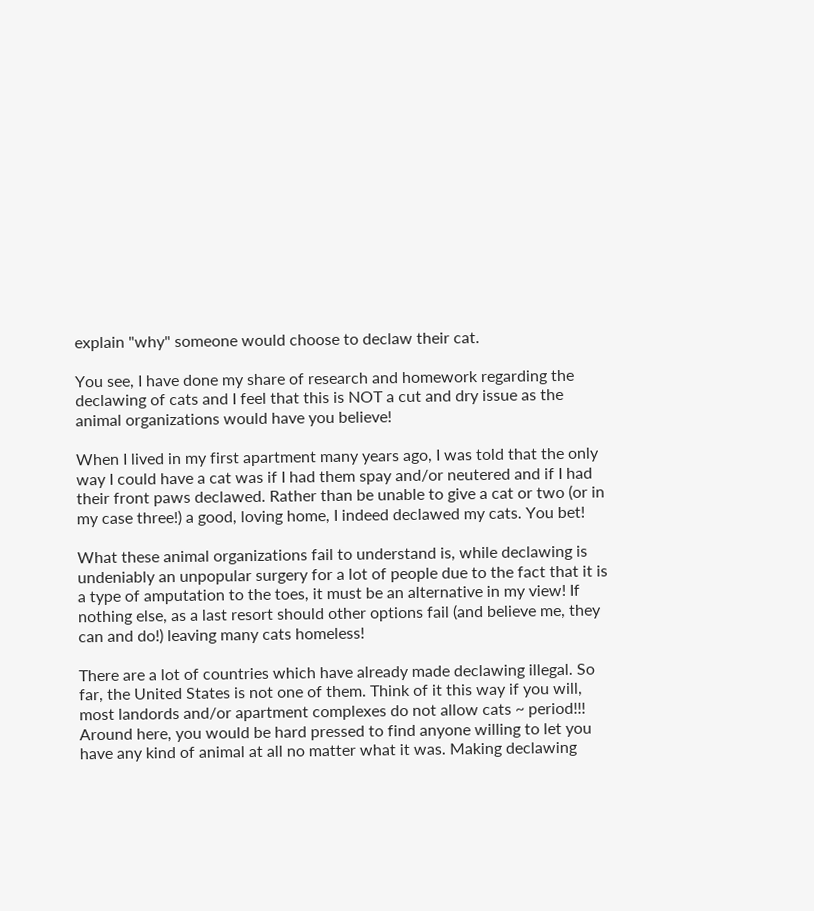explain "why" someone would choose to declaw their cat.

You see, I have done my share of research and homework regarding the declawing of cats and I feel that this is NOT a cut and dry issue as the animal organizations would have you believe!

When I lived in my first apartment many years ago, I was told that the only way I could have a cat was if I had them spay and/or neutered and if I had their front paws declawed. Rather than be unable to give a cat or two (or in my case three!) a good, loving home, I indeed declawed my cats. You bet!

What these animal organizations fail to understand is, while declawing is undeniably an unpopular surgery for a lot of people due to the fact that it is a type of amputation to the toes, it must be an alternative in my view! If nothing else, as a last resort should other options fail (and believe me, they can and do!) leaving many cats homeless!

There are a lot of countries which have already made declawing illegal. So far, the United States is not one of them. Think of it this way if you will, most landords and/or apartment complexes do not allow cats ~ period!!!  Around here, you would be hard pressed to find anyone willing to let you have any kind of animal at all no matter what it was. Making declawing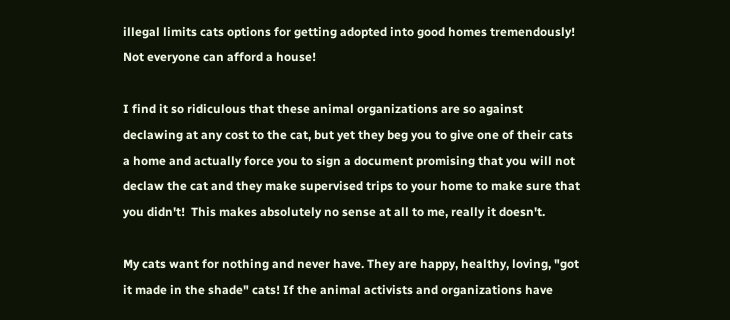illegal limits cats options for getting adopted into good homes tremendously! Not everyone can afford a house!

I find it so ridiculous that these animal organizations are so against declawing at any cost to the cat, but yet they beg you to give one of their cats a home and actually force you to sign a document promising that you will not declaw the cat and they make supervised trips to your home to make sure that you didn't!  This makes absolutely no sense at all to me, really it doesn't.

My cats want for nothing and never have. They are happy, healthy, loving, "got it made in the shade" cats! If the animal activists and organizations have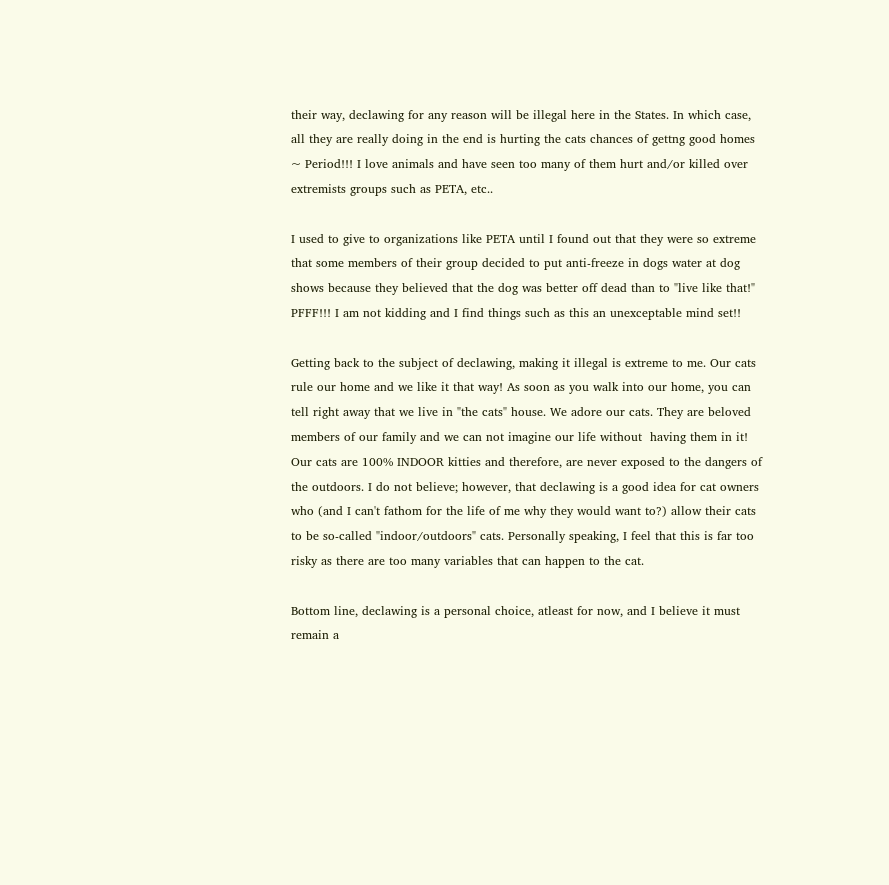their way, declawing for any reason will be illegal here in the States. In which case, all they are really doing in the end is hurting the cats chances of gettng good homes ~ Period!!! I love animals and have seen too many of them hurt and/or killed over extremists groups such as PETA, etc..

I used to give to organizations like PETA until I found out that they were so extreme that some members of their group decided to put anti-freeze in dogs water at dog shows because they believed that the dog was better off dead than to "live like that!" PFFF!!! I am not kidding and I find things such as this an unexceptable mind set!!

Getting back to the subject of declawing, making it illegal is extreme to me. Our cats rule our home and we like it that way! As soon as you walk into our home, you can tell right away that we live in "the cats" house. We adore our cats. They are beloved members of our family and we can not imagine our life without  having them in it! Our cats are 100% INDOOR kitties and therefore, are never exposed to the dangers of the outdoors. I do not believe; however, that declawing is a good idea for cat owners who (and I can't fathom for the life of me why they would want to?) allow their cats to be so-called "indoor/outdoors" cats. Personally speaking, I feel that this is far too risky as there are too many variables that can happen to the cat.

Bottom line, declawing is a personal choice, atleast for now, and I believe it must remain a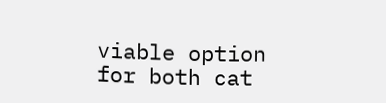viable option for both cat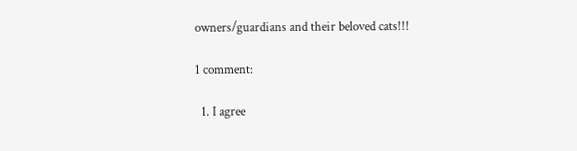owners/guardians and their beloved cats!!!

1 comment:

  1. I agree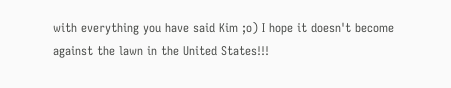with everything you have said Kim ;o) I hope it doesn't become against the lawn in the United States!!!